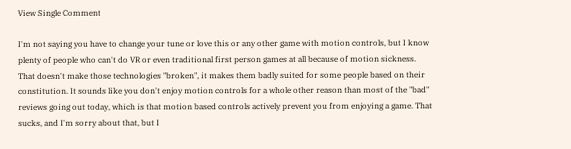View Single Comment

I'm not saying you have to change your tune or love this or any other game with motion controls, but I know plenty of people who can't do VR or even traditional first person games at all because of motion sickness. That doesn't make those technologies "broken", it makes them badly suited for some people based on their constitution. It sounds like you don't enjoy motion controls for a whole other reason than most of the "bad" reviews going out today, which is that motion based controls actively prevent you from enjoying a game. That sucks, and I'm sorry about that, but I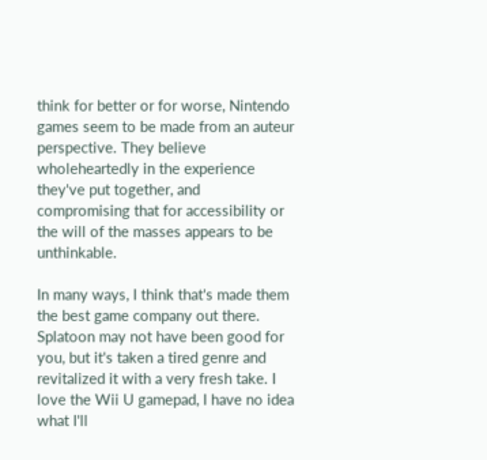think for better or for worse, Nintendo games seem to be made from an auteur perspective. They believe wholeheartedly in the experience they've put together, and compromising that for accessibility or the will of the masses appears to be unthinkable.

In many ways, I think that's made them the best game company out there. Splatoon may not have been good for you, but it's taken a tired genre and revitalized it with a very fresh take. I love the Wii U gamepad, I have no idea what I'll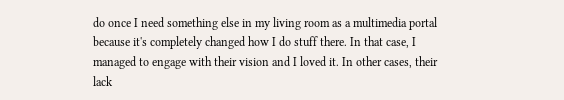do once I need something else in my living room as a multimedia portal because it's completely changed how I do stuff there. In that case, I managed to engage with their vision and I loved it. In other cases, their lack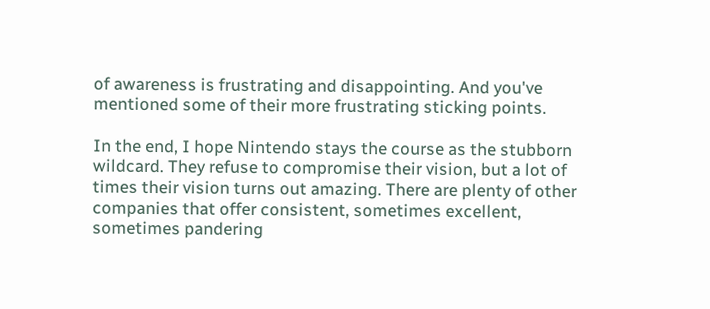of awareness is frustrating and disappointing. And you've mentioned some of their more frustrating sticking points.

In the end, I hope Nintendo stays the course as the stubborn wildcard. They refuse to compromise their vision, but a lot of times their vision turns out amazing. There are plenty of other companies that offer consistent, sometimes excellent, sometimes pandering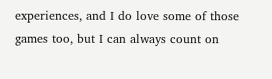experiences, and I do love some of those games too, but I can always count on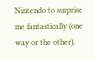Nintendo to surprise me fantastically (one way or the other).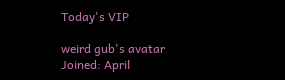Today's VIP

weird gub's avatar
Joined: April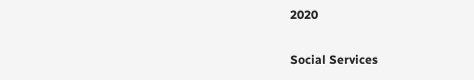2020

Social Services